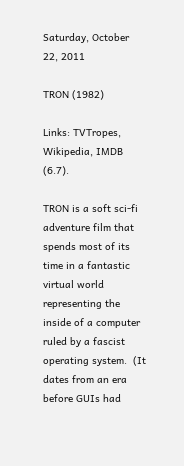Saturday, October 22, 2011

TRON (1982)

Links: TVTropes, Wikipedia, IMDB (6.7).

TRON is a soft sci-fi adventure film that spends most of its time in a fantastic virtual world representing the inside of a computer ruled by a fascist operating system.  (It dates from an era before GUIs had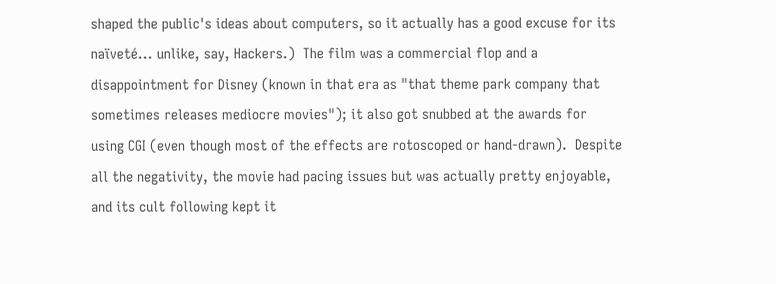shaped the public's ideas about computers, so it actually has a good excuse for its naïveté... unlike, say, Hackers.)  The film was a commercial flop and a disappointment for Disney (known in that era as "that theme park company that sometimes releases mediocre movies"); it also got snubbed at the awards for using CGI (even though most of the effects are rotoscoped or hand-drawn).  Despite all the negativity, the movie had pacing issues but was actually pretty enjoyable, and its cult following kept it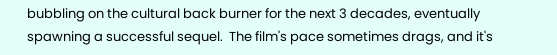bubbling on the cultural back burner for the next 3 decades, eventually spawning a successful sequel.  The film's pace sometimes drags, and it's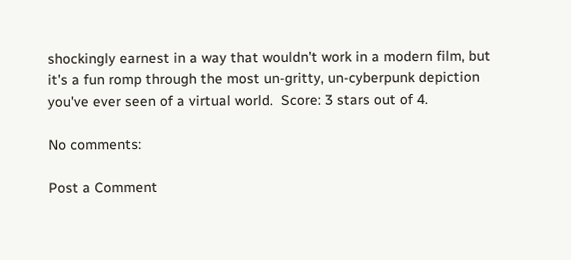shockingly earnest in a way that wouldn't work in a modern film, but it's a fun romp through the most un-gritty, un-cyberpunk depiction you've ever seen of a virtual world.  Score: 3 stars out of 4.

No comments:

Post a Comment